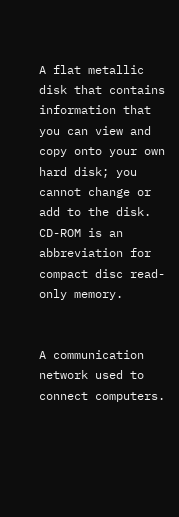A flat metallic disk that contains information that you can view and copy onto your own hard disk; you cannot change or add to the disk. CD-ROM is an abbreviation for compact disc read-only memory.


A communication network used to connect computers.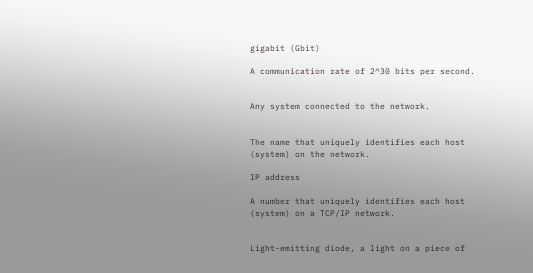gigabit (Gbit)

A communication rate of 2^30 bits per second.


Any system connected to the network.


The name that uniquely identifies each host (system) on the network.

IP address

A number that uniquely identifies each host (system) on a TCP/IP network.


Light-emitting diode, a light on a piece of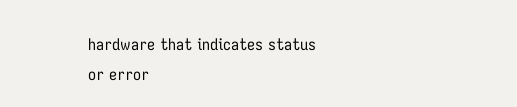hardware that indicates status or error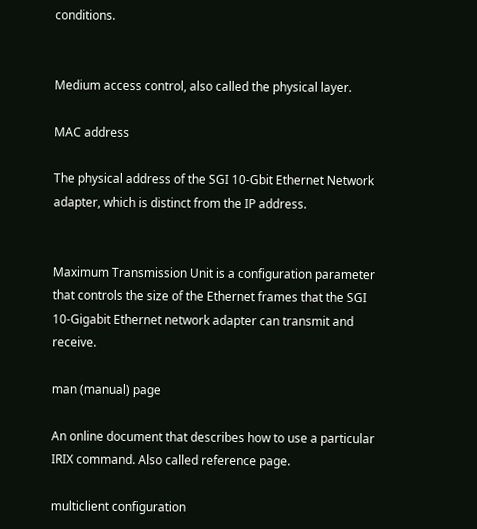conditions.


Medium access control, also called the physical layer.

MAC address

The physical address of the SGI 10-Gbit Ethernet Network adapter, which is distinct from the IP address.


Maximum Transmission Unit is a configuration parameter that controls the size of the Ethernet frames that the SGI 10-Gigabit Ethernet network adapter can transmit and receive.

man (manual) page

An online document that describes how to use a particular IRIX command. Also called reference page.

multiclient configuration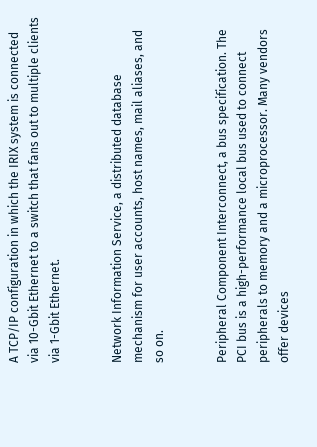A TCP/IP configuration in which the IRIX system is connected via 10-Gbit Ethernet to a switch that fans out to multiple clients via 1-Gbit Ethernet.


Network Information Service, a distributed database mechanism for user accounts, host names, mail aliases, and so on.


Peripheral Component Interconnect, a bus specification. The PCI bus is a high-performance local bus used to connect peripherals to memory and a microprocessor. Many vendors offer devices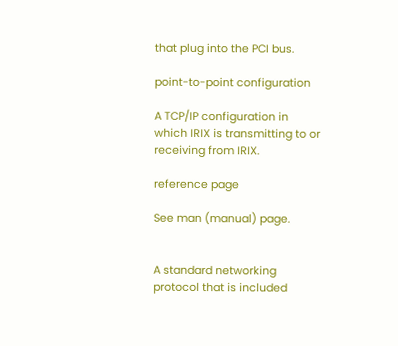that plug into the PCI bus.

point-to-point configuration

A TCP/IP configuration in which IRIX is transmitting to or receiving from IRIX.

reference page

See man (manual) page.


A standard networking protocol that is included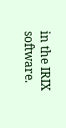in the IRIX software.